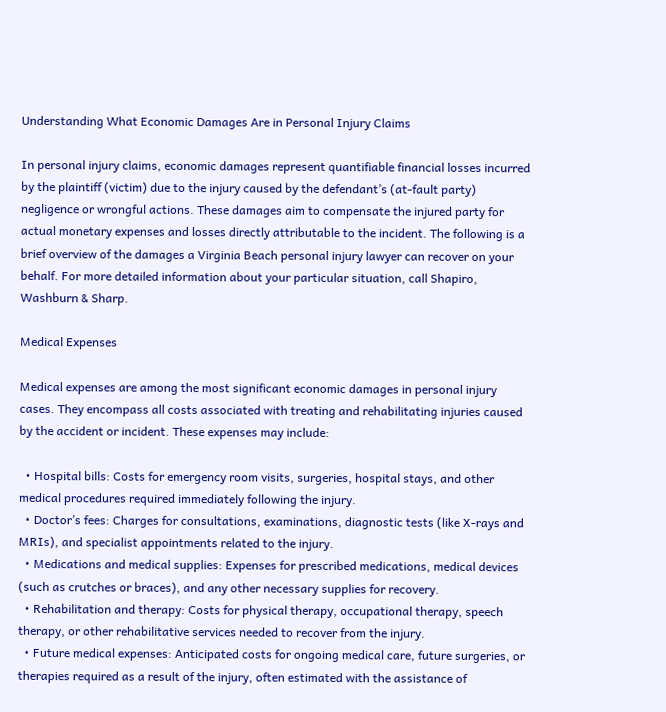Understanding What Economic Damages Are in Personal Injury Claims

In personal injury claims, economic damages represent quantifiable financial losses incurred by the plaintiff (victim) due to the injury caused by the defendant’s (at-fault party) negligence or wrongful actions. These damages aim to compensate the injured party for actual monetary expenses and losses directly attributable to the incident. The following is a brief overview of the damages a Virginia Beach personal injury lawyer can recover on your behalf. For more detailed information about your particular situation, call Shapiro, Washburn & Sharp.

Medical Expenses

Medical expenses are among the most significant economic damages in personal injury cases. They encompass all costs associated with treating and rehabilitating injuries caused by the accident or incident. These expenses may include:

  • Hospital bills: Costs for emergency room visits, surgeries, hospital stays, and other medical procedures required immediately following the injury.
  • Doctor’s fees: Charges for consultations, examinations, diagnostic tests (like X-rays and MRIs), and specialist appointments related to the injury.
  • Medications and medical supplies: Expenses for prescribed medications, medical devices (such as crutches or braces), and any other necessary supplies for recovery.
  • Rehabilitation and therapy: Costs for physical therapy, occupational therapy, speech therapy, or other rehabilitative services needed to recover from the injury.
  • Future medical expenses: Anticipated costs for ongoing medical care, future surgeries, or therapies required as a result of the injury, often estimated with the assistance of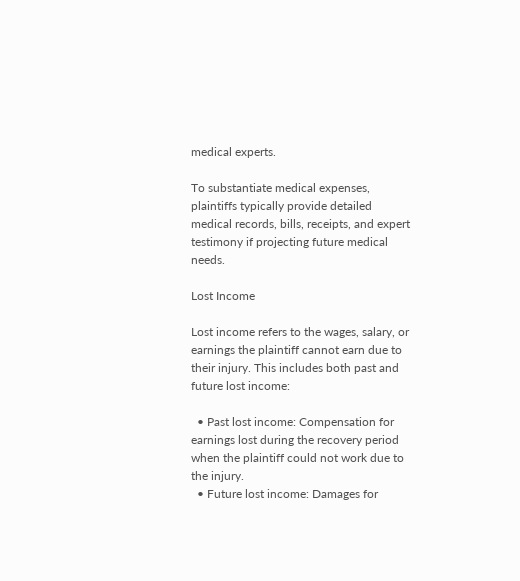medical experts.

To substantiate medical expenses, plaintiffs typically provide detailed medical records, bills, receipts, and expert testimony if projecting future medical needs.

Lost Income

Lost income refers to the wages, salary, or earnings the plaintiff cannot earn due to their injury. This includes both past and future lost income:

  • Past lost income: Compensation for earnings lost during the recovery period when the plaintiff could not work due to the injury.
  • Future lost income: Damages for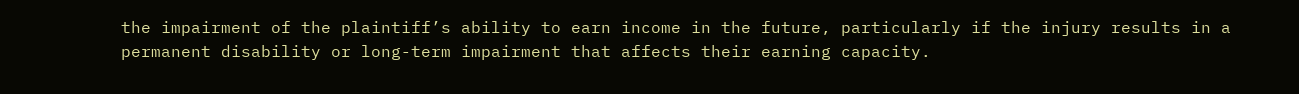the impairment of the plaintiff’s ability to earn income in the future, particularly if the injury results in a permanent disability or long-term impairment that affects their earning capacity.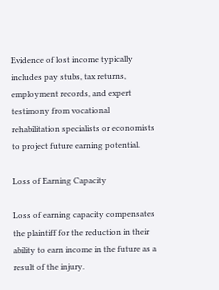Evidence of lost income typically includes pay stubs, tax returns, employment records, and expert testimony from vocational rehabilitation specialists or economists to project future earning potential.

Loss of Earning Capacity

Loss of earning capacity compensates the plaintiff for the reduction in their ability to earn income in the future as a result of the injury.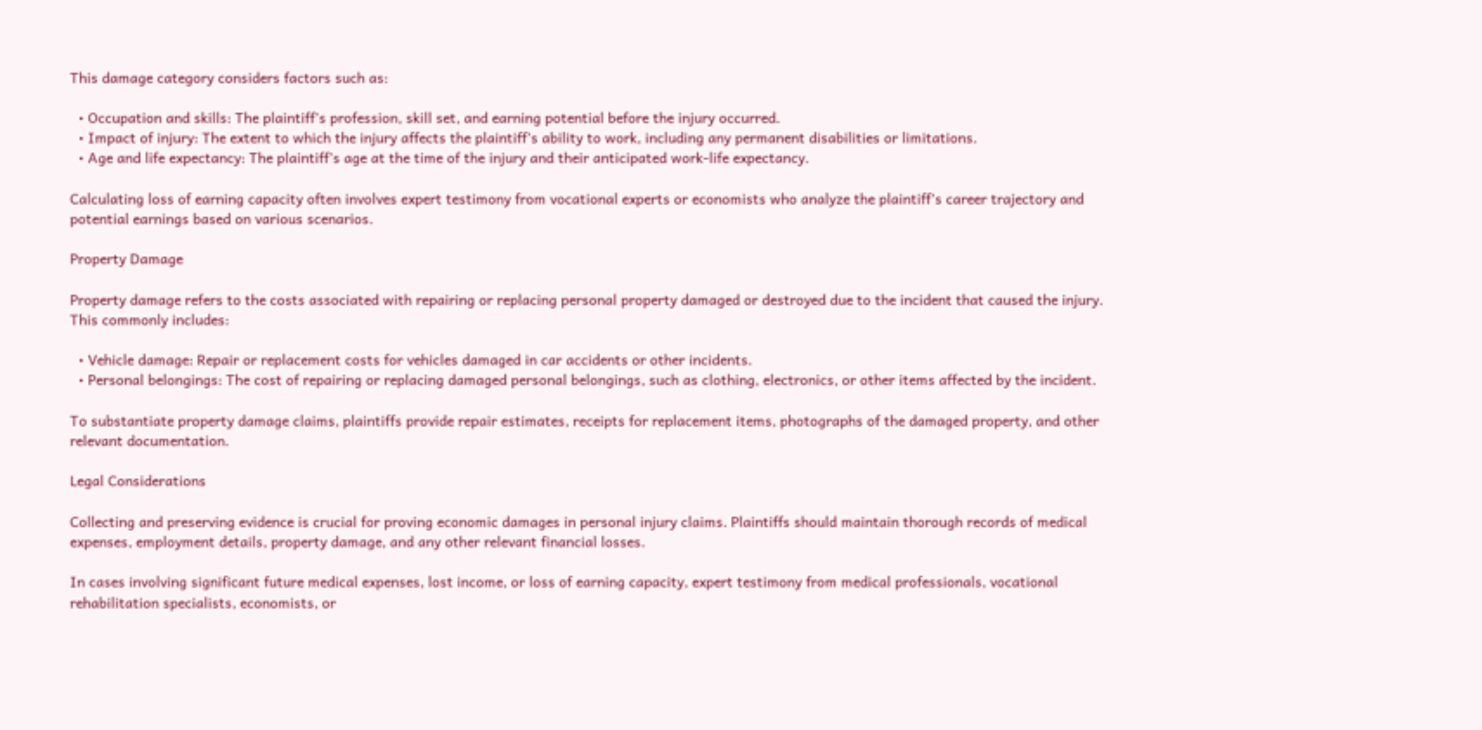This damage category considers factors such as:

  • Occupation and skills: The plaintiff’s profession, skill set, and earning potential before the injury occurred.
  • Impact of injury: The extent to which the injury affects the plaintiff’s ability to work, including any permanent disabilities or limitations.
  • Age and life expectancy: The plaintiff’s age at the time of the injury and their anticipated work-life expectancy.

Calculating loss of earning capacity often involves expert testimony from vocational experts or economists who analyze the plaintiff’s career trajectory and potential earnings based on various scenarios.

Property Damage

Property damage refers to the costs associated with repairing or replacing personal property damaged or destroyed due to the incident that caused the injury. This commonly includes:

  • Vehicle damage: Repair or replacement costs for vehicles damaged in car accidents or other incidents.
  • Personal belongings: The cost of repairing or replacing damaged personal belongings, such as clothing, electronics, or other items affected by the incident.

To substantiate property damage claims, plaintiffs provide repair estimates, receipts for replacement items, photographs of the damaged property, and other relevant documentation.

Legal Considerations

Collecting and preserving evidence is crucial for proving economic damages in personal injury claims. Plaintiffs should maintain thorough records of medical expenses, employment details, property damage, and any other relevant financial losses.

In cases involving significant future medical expenses, lost income, or loss of earning capacity, expert testimony from medical professionals, vocational rehabilitation specialists, economists, or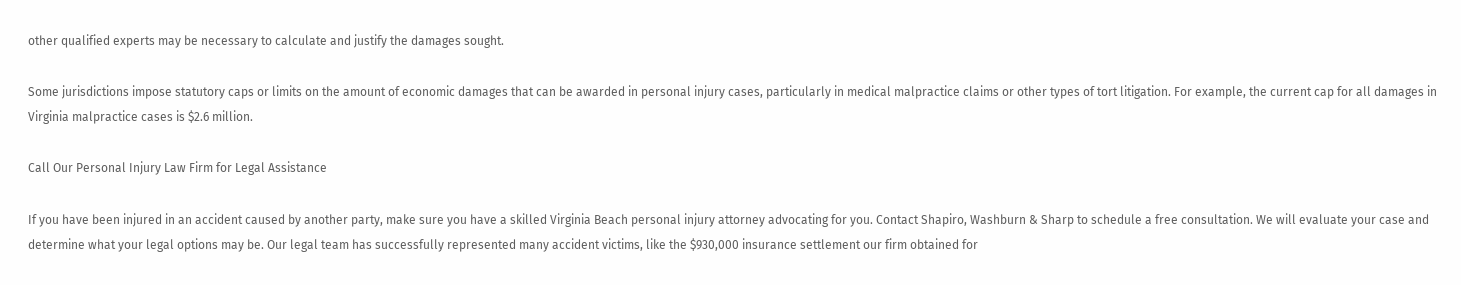other qualified experts may be necessary to calculate and justify the damages sought.

Some jurisdictions impose statutory caps or limits on the amount of economic damages that can be awarded in personal injury cases, particularly in medical malpractice claims or other types of tort litigation. For example, the current cap for all damages in Virginia malpractice cases is $2.6 million.

Call Our Personal Injury Law Firm for Legal Assistance

If you have been injured in an accident caused by another party, make sure you have a skilled Virginia Beach personal injury attorney advocating for you. Contact Shapiro, Washburn & Sharp to schedule a free consultation. We will evaluate your case and determine what your legal options may be. Our legal team has successfully represented many accident victims, like the $930,000 insurance settlement our firm obtained for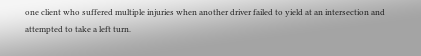one client who suffered multiple injuries when another driver failed to yield at an intersection and attempted to take a left turn.